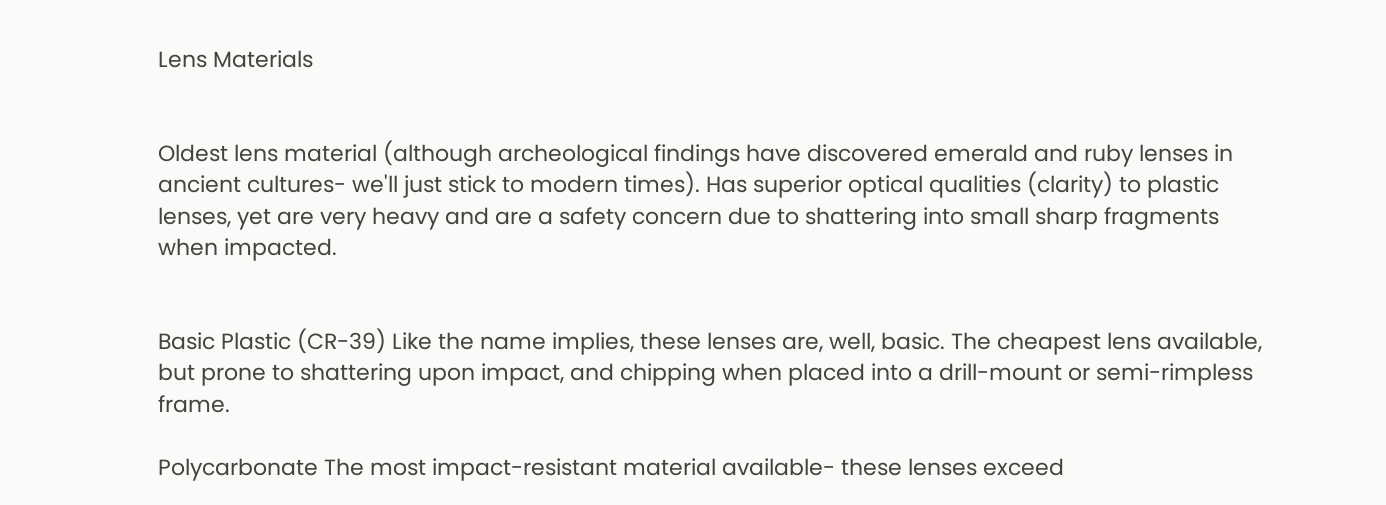Lens Materials


Oldest lens material (although archeological findings have discovered emerald and ruby lenses in ancient cultures- we'll just stick to modern times). Has superior optical qualities (clarity) to plastic lenses, yet are very heavy and are a safety concern due to shattering into small sharp fragments when impacted.


Basic Plastic (CR-39) Like the name implies, these lenses are, well, basic. The cheapest lens available, but prone to shattering upon impact, and chipping when placed into a drill-mount or semi-rimpless frame.

Polycarbonate The most impact-resistant material available- these lenses exceed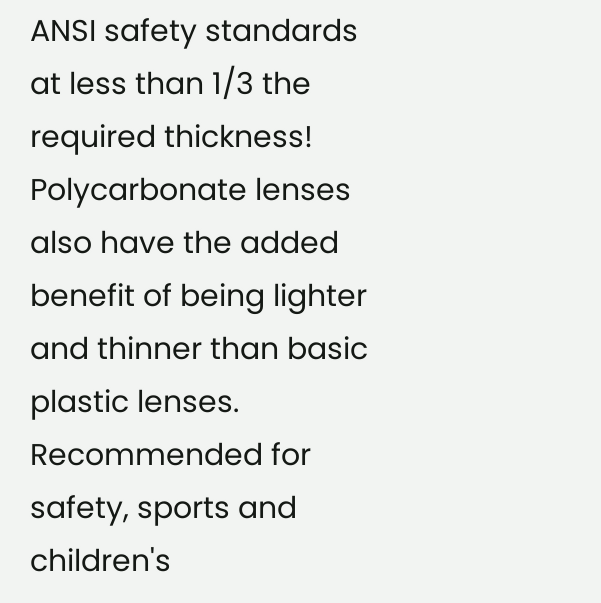ANSI safety standards at less than 1/3 the required thickness! Polycarbonate lenses also have the added benefit of being lighter and thinner than basic plastic lenses. Recommended for safety, sports and children's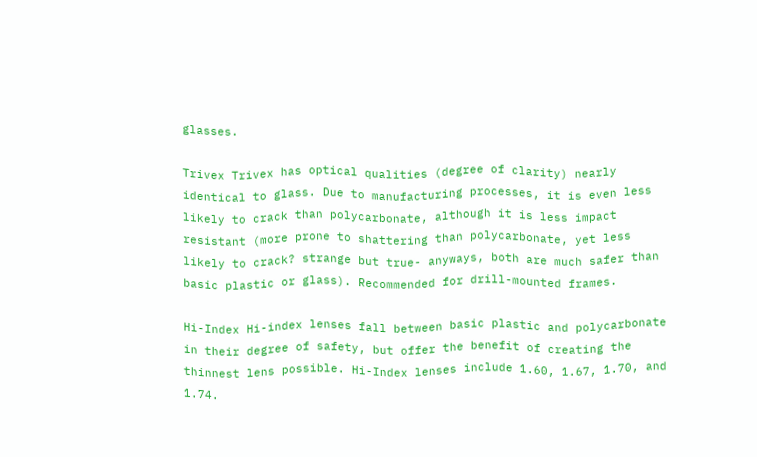glasses.

Trivex Trivex has optical qualities (degree of clarity) nearly identical to glass. Due to manufacturing processes, it is even less likely to crack than polycarbonate, although it is less impact resistant (more prone to shattering than polycarbonate, yet less likely to crack? strange but true- anyways, both are much safer than basic plastic or glass). Recommended for drill-mounted frames.

Hi-Index Hi-index lenses fall between basic plastic and polycarbonate in their degree of safety, but offer the benefit of creating the thinnest lens possible. Hi-Index lenses include 1.60, 1.67, 1.70, and 1.74.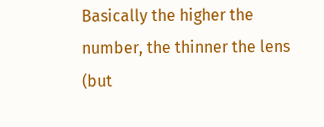Basically the higher the number, the thinner the lens (but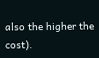also the higher the cost).